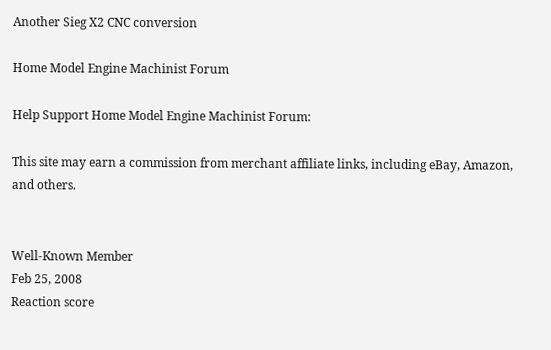Another Sieg X2 CNC conversion

Home Model Engine Machinist Forum

Help Support Home Model Engine Machinist Forum:

This site may earn a commission from merchant affiliate links, including eBay, Amazon, and others.


Well-Known Member
Feb 25, 2008
Reaction score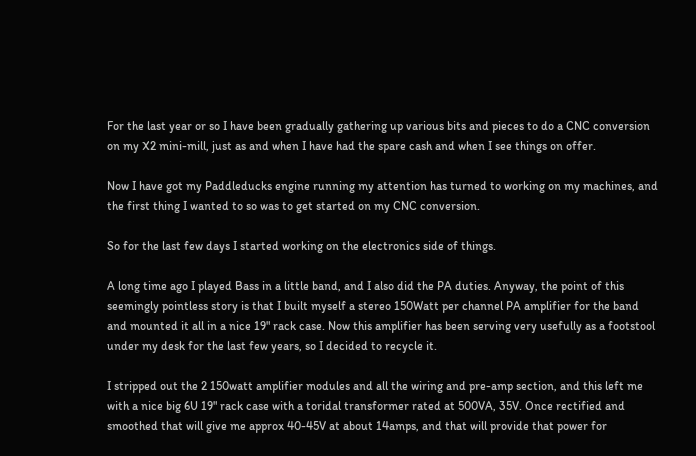For the last year or so I have been gradually gathering up various bits and pieces to do a CNC conversion on my X2 mini-mill, just as and when I have had the spare cash and when I see things on offer.

Now I have got my Paddleducks engine running my attention has turned to working on my machines, and the first thing I wanted to so was to get started on my CNC conversion.

So for the last few days I started working on the electronics side of things.

A long time ago I played Bass in a little band, and I also did the PA duties. Anyway, the point of this seemingly pointless story is that I built myself a stereo 150Watt per channel PA amplifier for the band and mounted it all in a nice 19" rack case. Now this amplifier has been serving very usefully as a footstool under my desk for the last few years, so I decided to recycle it.

I stripped out the 2 150watt amplifier modules and all the wiring and pre-amp section, and this left me with a nice big 6U 19" rack case with a toridal transformer rated at 500VA, 35V. Once rectified and smoothed that will give me approx 40-45V at about 14amps, and that will provide that power for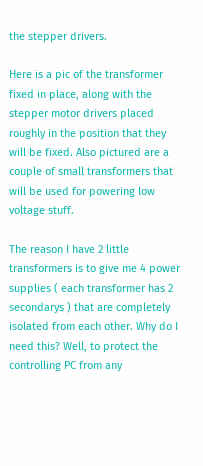the stepper drivers.

Here is a pic of the transformer fixed in place, along with the stepper motor drivers placed roughly in the position that they will be fixed. Also pictured are a couple of small transformers that will be used for powering low voltage stuff.

The reason I have 2 little transformers is to give me 4 power supplies ( each transformer has 2 secondarys ) that are completely isolated from each other. Why do I need this? Well, to protect the controlling PC from any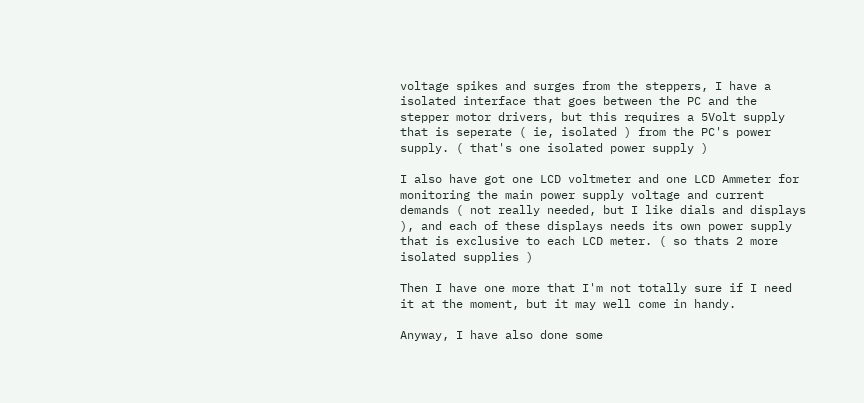voltage spikes and surges from the steppers, I have a isolated interface that goes between the PC and the stepper motor drivers, but this requires a 5Volt supply that is seperate ( ie, isolated ) from the PC's power supply. ( that's one isolated power supply )

I also have got one LCD voltmeter and one LCD Ammeter for monitoring the main power supply voltage and current demands ( not really needed, but I like dials and displays ), and each of these displays needs its own power supply that is exclusive to each LCD meter. ( so thats 2 more isolated supplies )

Then I have one more that I'm not totally sure if I need it at the moment, but it may well come in handy.

Anyway, I have also done some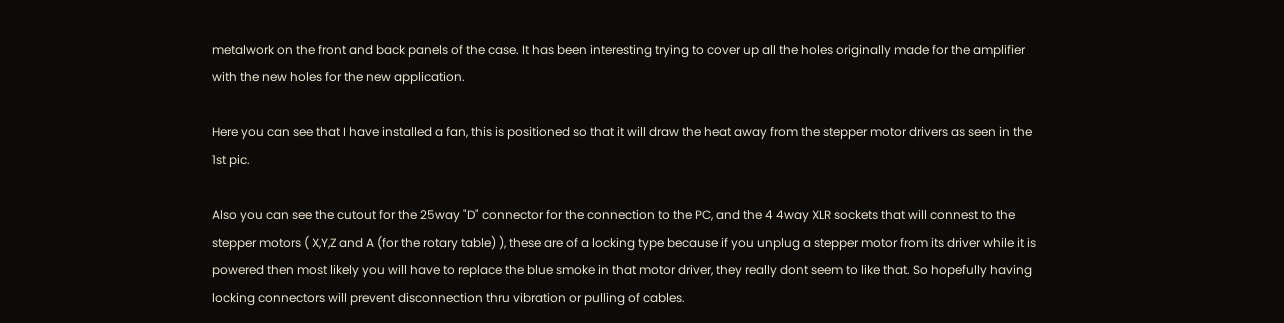metalwork on the front and back panels of the case. It has been interesting trying to cover up all the holes originally made for the amplifier with the new holes for the new application.

Here you can see that I have installed a fan, this is positioned so that it will draw the heat away from the stepper motor drivers as seen in the 1st pic.

Also you can see the cutout for the 25way "D" connector for the connection to the PC, and the 4 4way XLR sockets that will connest to the stepper motors ( X,Y,Z and A (for the rotary table) ), these are of a locking type because if you unplug a stepper motor from its driver while it is powered then most likely you will have to replace the blue smoke in that motor driver, they really dont seem to like that. So hopefully having locking connectors will prevent disconnection thru vibration or pulling of cables.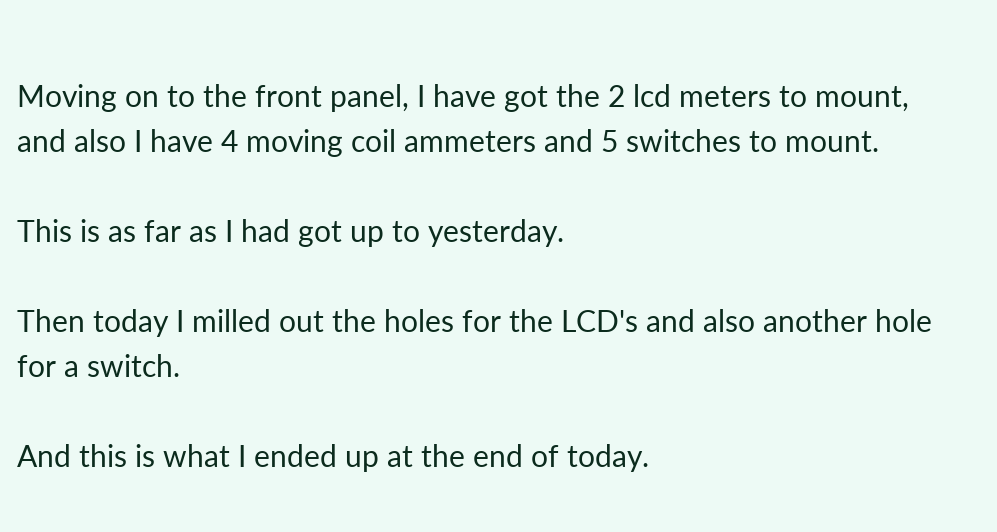Moving on to the front panel, I have got the 2 lcd meters to mount, and also I have 4 moving coil ammeters and 5 switches to mount.

This is as far as I had got up to yesterday.

Then today I milled out the holes for the LCD's and also another hole for a switch.

And this is what I ended up at the end of today.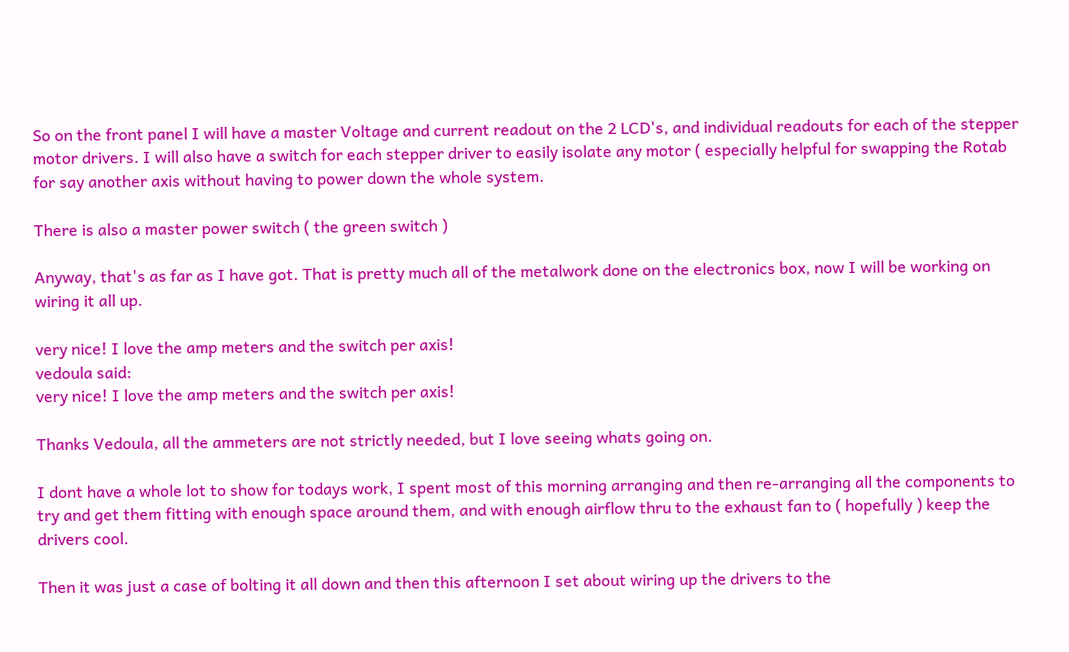So on the front panel I will have a master Voltage and current readout on the 2 LCD's, and individual readouts for each of the stepper motor drivers. I will also have a switch for each stepper driver to easily isolate any motor ( especially helpful for swapping the Rotab for say another axis without having to power down the whole system.

There is also a master power switch ( the green switch )

Anyway, that's as far as I have got. That is pretty much all of the metalwork done on the electronics box, now I will be working on wiring it all up.

very nice! I love the amp meters and the switch per axis!
vedoula said:
very nice! I love the amp meters and the switch per axis!

Thanks Vedoula, all the ammeters are not strictly needed, but I love seeing whats going on.

I dont have a whole lot to show for todays work, I spent most of this morning arranging and then re-arranging all the components to try and get them fitting with enough space around them, and with enough airflow thru to the exhaust fan to ( hopefully ) keep the drivers cool.

Then it was just a case of bolting it all down and then this afternoon I set about wiring up the drivers to the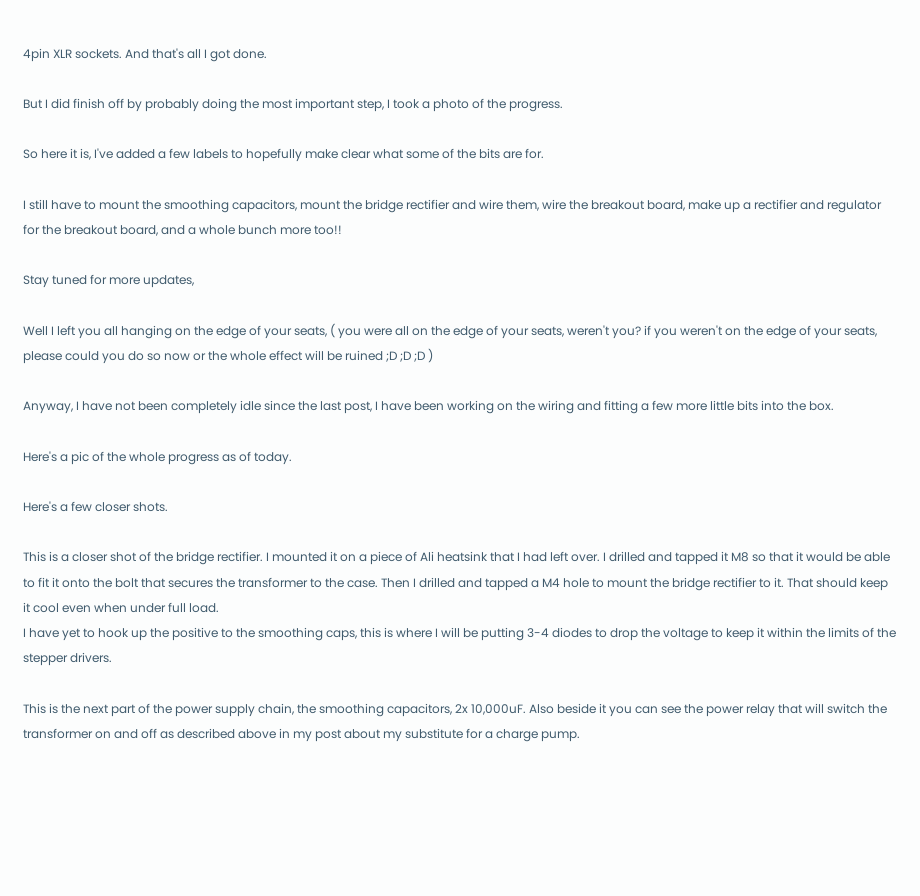4pin XLR sockets. And that's all I got done.

But I did finish off by probably doing the most important step, I took a photo of the progress.

So here it is, I've added a few labels to hopefully make clear what some of the bits are for.

I still have to mount the smoothing capacitors, mount the bridge rectifier and wire them, wire the breakout board, make up a rectifier and regulator for the breakout board, and a whole bunch more too!!

Stay tuned for more updates,

Well I left you all hanging on the edge of your seats, ( you were all on the edge of your seats, weren't you? if you weren't on the edge of your seats, please could you do so now or the whole effect will be ruined ;D ;D ;D )

Anyway, I have not been completely idle since the last post, I have been working on the wiring and fitting a few more little bits into the box.

Here's a pic of the whole progress as of today.

Here's a few closer shots.

This is a closer shot of the bridge rectifier. I mounted it on a piece of Ali heatsink that I had left over. I drilled and tapped it M8 so that it would be able to fit it onto the bolt that secures the transformer to the case. Then I drilled and tapped a M4 hole to mount the bridge rectifier to it. That should keep it cool even when under full load.
I have yet to hook up the positive to the smoothing caps, this is where I will be putting 3-4 diodes to drop the voltage to keep it within the limits of the stepper drivers.

This is the next part of the power supply chain, the smoothing capacitors, 2x 10,000uF. Also beside it you can see the power relay that will switch the transformer on and off as described above in my post about my substitute for a charge pump.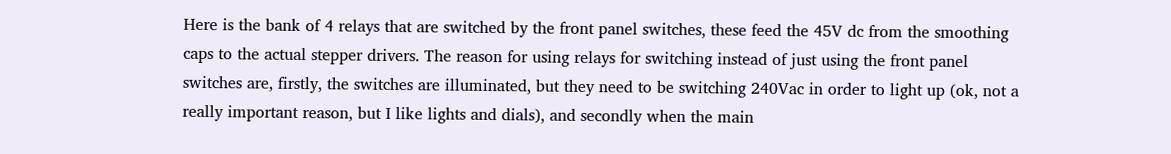Here is the bank of 4 relays that are switched by the front panel switches, these feed the 45V dc from the smoothing caps to the actual stepper drivers. The reason for using relays for switching instead of just using the front panel switches are, firstly, the switches are illuminated, but they need to be switching 240Vac in order to light up (ok, not a really important reason, but I like lights and dials), and secondly when the main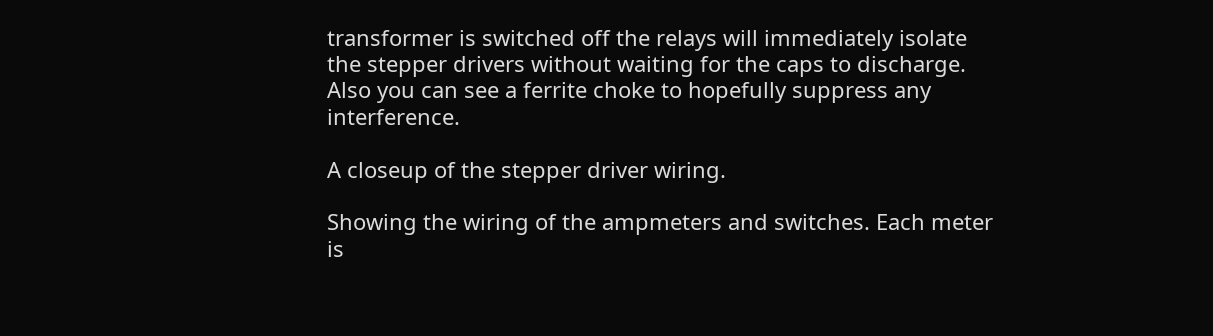transformer is switched off the relays will immediately isolate the stepper drivers without waiting for the caps to discharge.
Also you can see a ferrite choke to hopefully suppress any interference.

A closeup of the stepper driver wiring.

Showing the wiring of the ampmeters and switches. Each meter is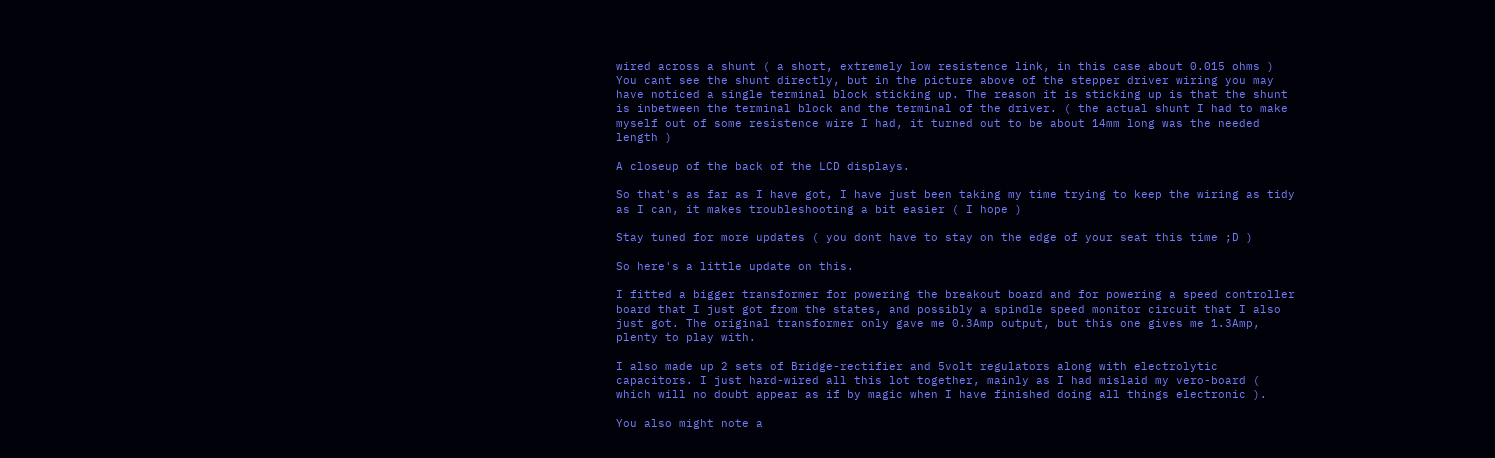wired across a shunt ( a short, extremely low resistence link, in this case about 0.015 ohms ) You cant see the shunt directly, but in the picture above of the stepper driver wiring you may have noticed a single terminal block sticking up. The reason it is sticking up is that the shunt is inbetween the terminal block and the terminal of the driver. ( the actual shunt I had to make myself out of some resistence wire I had, it turned out to be about 14mm long was the needed length )

A closeup of the back of the LCD displays.

So that's as far as I have got, I have just been taking my time trying to keep the wiring as tidy as I can, it makes troubleshooting a bit easier ( I hope )

Stay tuned for more updates ( you dont have to stay on the edge of your seat this time ;D )

So here's a little update on this.

I fitted a bigger transformer for powering the breakout board and for powering a speed controller board that I just got from the states, and possibly a spindle speed monitor circuit that I also just got. The original transformer only gave me 0.3Amp output, but this one gives me 1.3Amp, plenty to play with.

I also made up 2 sets of Bridge-rectifier and 5volt regulators along with electrolytic capacitors. I just hard-wired all this lot together, mainly as I had mislaid my vero-board ( which will no doubt appear as if by magic when I have finished doing all things electronic ).

You also might note a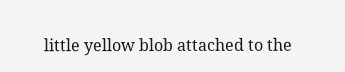little yellow blob attached to the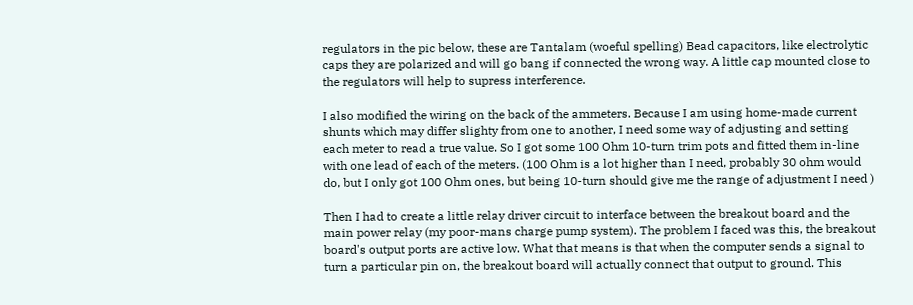regulators in the pic below, these are Tantalam (woeful spelling) Bead capacitors, like electrolytic caps they are polarized and will go bang if connected the wrong way. A little cap mounted close to the regulators will help to supress interference.

I also modified the wiring on the back of the ammeters. Because I am using home-made current shunts which may differ slighty from one to another, I need some way of adjusting and setting each meter to read a true value. So I got some 100 Ohm 10-turn trim pots and fitted them in-line with one lead of each of the meters. (100 Ohm is a lot higher than I need, probably 30 ohm would do, but I only got 100 Ohm ones, but being 10-turn should give me the range of adjustment I need )

Then I had to create a little relay driver circuit to interface between the breakout board and the main power relay (my poor-mans charge pump system). The problem I faced was this, the breakout board's output ports are active low. What that means is that when the computer sends a signal to turn a particular pin on, the breakout board will actually connect that output to ground. This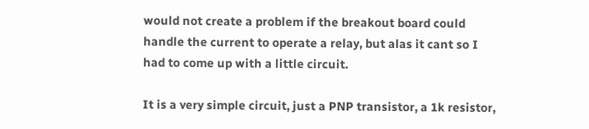would not create a problem if the breakout board could handle the current to operate a relay, but alas it cant so I had to come up with a little circuit.

It is a very simple circuit, just a PNP transistor, a 1k resistor,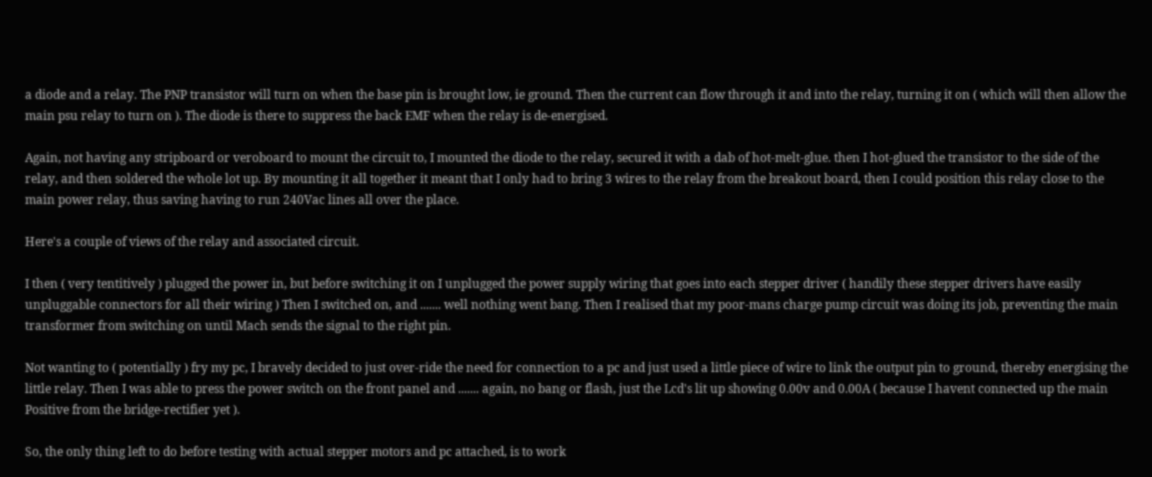a diode and a relay. The PNP transistor will turn on when the base pin is brought low, ie ground. Then the current can flow through it and into the relay, turning it on ( which will then allow the main psu relay to turn on ). The diode is there to suppress the back EMF when the relay is de-energised.

Again, not having any stripboard or veroboard to mount the circuit to, I mounted the diode to the relay, secured it with a dab of hot-melt-glue. then I hot-glued the transistor to the side of the relay, and then soldered the whole lot up. By mounting it all together it meant that I only had to bring 3 wires to the relay from the breakout board, then I could position this relay close to the main power relay, thus saving having to run 240Vac lines all over the place.

Here's a couple of views of the relay and associated circuit.

I then ( very tentitively ) plugged the power in, but before switching it on I unplugged the power supply wiring that goes into each stepper driver ( handily these stepper drivers have easily unpluggable connectors for all their wiring ) Then I switched on, and ....... well nothing went bang. Then I realised that my poor-mans charge pump circuit was doing its job, preventing the main transformer from switching on until Mach sends the signal to the right pin.

Not wanting to ( potentially ) fry my pc, I bravely decided to just over-ride the need for connection to a pc and just used a little piece of wire to link the output pin to ground, thereby energising the little relay. Then I was able to press the power switch on the front panel and ....... again, no bang or flash, just the Lcd's lit up showing 0.00v and 0.00A ( because I havent connected up the main Positive from the bridge-rectifier yet ).

So, the only thing left to do before testing with actual stepper motors and pc attached, is to work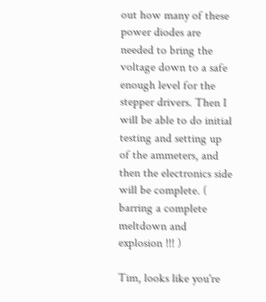out how many of these power diodes are needed to bring the voltage down to a safe enough level for the stepper drivers. Then I will be able to do initial testing and setting up of the ammeters, and then the electronics side will be complete. ( barring a complete meltdown and explosion !!! )

Tim, looks like you're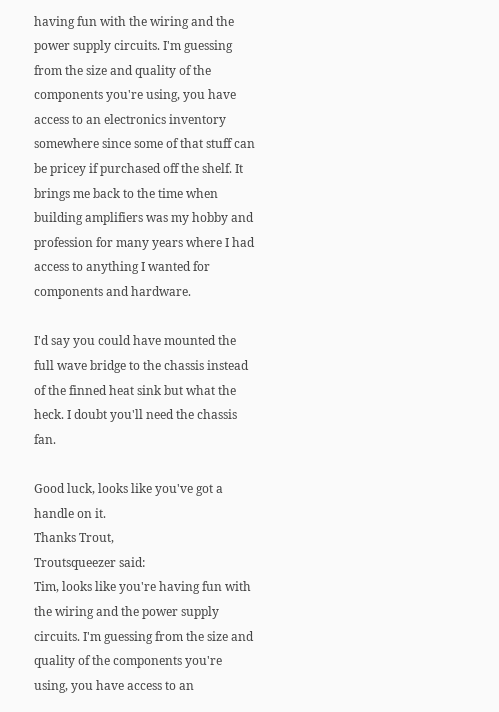having fun with the wiring and the power supply circuits. I'm guessing from the size and quality of the components you're using, you have access to an electronics inventory somewhere since some of that stuff can be pricey if purchased off the shelf. It brings me back to the time when building amplifiers was my hobby and profession for many years where I had access to anything I wanted for components and hardware.

I'd say you could have mounted the full wave bridge to the chassis instead of the finned heat sink but what the heck. I doubt you'll need the chassis fan.

Good luck, looks like you've got a handle on it.
Thanks Trout,
Troutsqueezer said:
Tim, looks like you're having fun with the wiring and the power supply circuits. I'm guessing from the size and quality of the components you're using, you have access to an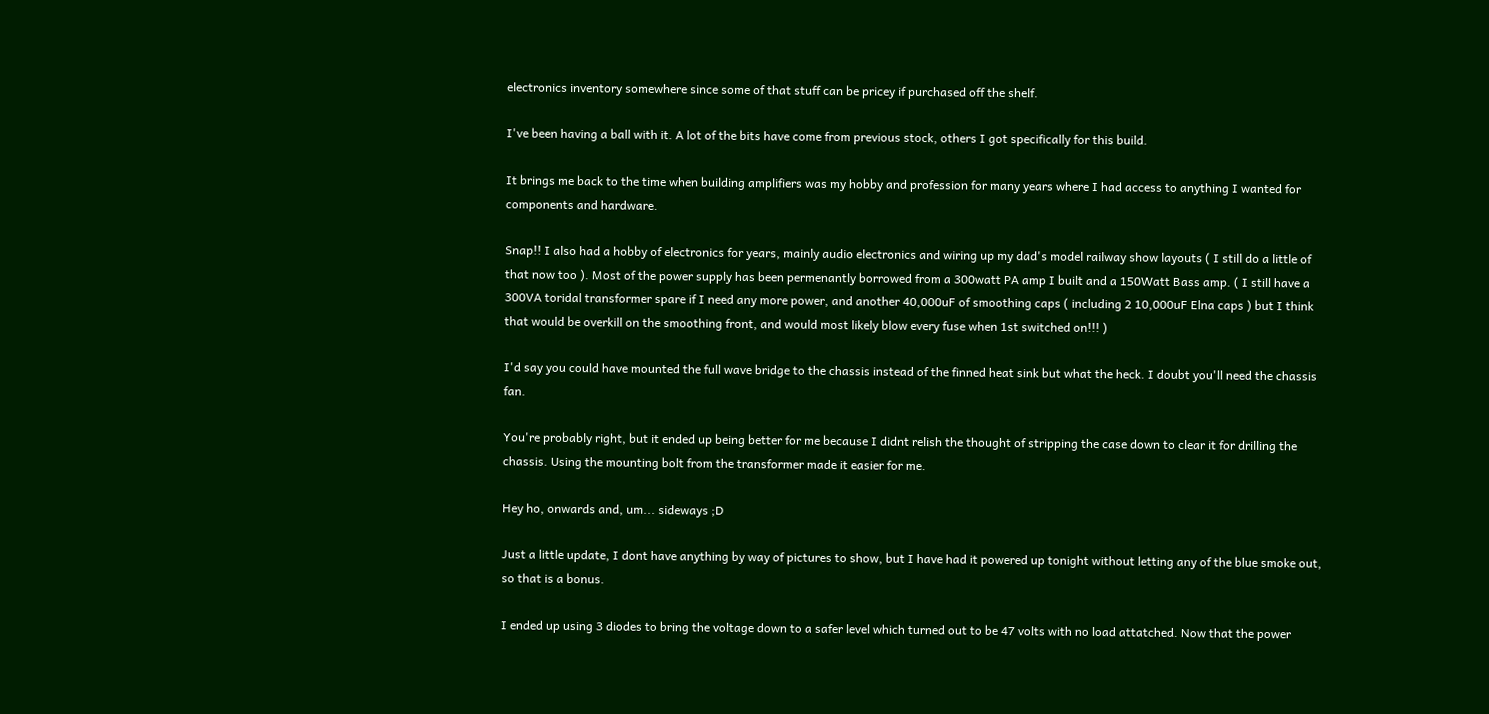electronics inventory somewhere since some of that stuff can be pricey if purchased off the shelf.

I've been having a ball with it. A lot of the bits have come from previous stock, others I got specifically for this build.

It brings me back to the time when building amplifiers was my hobby and profession for many years where I had access to anything I wanted for components and hardware.

Snap!! I also had a hobby of electronics for years, mainly audio electronics and wiring up my dad's model railway show layouts ( I still do a little of that now too ). Most of the power supply has been permenantly borrowed from a 300watt PA amp I built and a 150Watt Bass amp. ( I still have a 300VA toridal transformer spare if I need any more power, and another 40,000uF of smoothing caps ( including 2 10,000uF Elna caps ) but I think that would be overkill on the smoothing front, and would most likely blow every fuse when 1st switched on!!! )

I'd say you could have mounted the full wave bridge to the chassis instead of the finned heat sink but what the heck. I doubt you'll need the chassis fan.

You're probably right, but it ended up being better for me because I didnt relish the thought of stripping the case down to clear it for drilling the chassis. Using the mounting bolt from the transformer made it easier for me.

Hey ho, onwards and, um... sideways ;D

Just a little update, I dont have anything by way of pictures to show, but I have had it powered up tonight without letting any of the blue smoke out, so that is a bonus.

I ended up using 3 diodes to bring the voltage down to a safer level which turned out to be 47 volts with no load attatched. Now that the power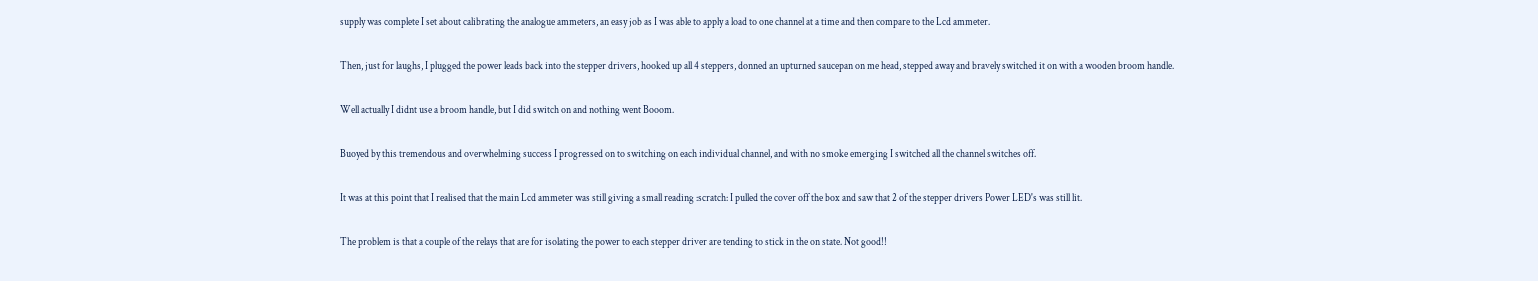supply was complete I set about calibrating the analogue ammeters, an easy job as I was able to apply a load to one channel at a time and then compare to the Lcd ammeter.

Then, just for laughs, I plugged the power leads back into the stepper drivers, hooked up all 4 steppers, donned an upturned saucepan on me head, stepped away and bravely switched it on with a wooden broom handle.

Well actually I didnt use a broom handle, but I did switch on and nothing went Booom.

Buoyed by this tremendous and overwhelming success I progressed on to switching on each individual channel, and with no smoke emerging I switched all the channel switches off.

It was at this point that I realised that the main Lcd ammeter was still giving a small reading :scratch: I pulled the cover off the box and saw that 2 of the stepper drivers Power LED's was still lit.

The problem is that a couple of the relays that are for isolating the power to each stepper driver are tending to stick in the on state. Not good!!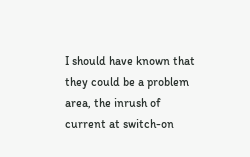I should have known that they could be a problem area, the inrush of current at switch-on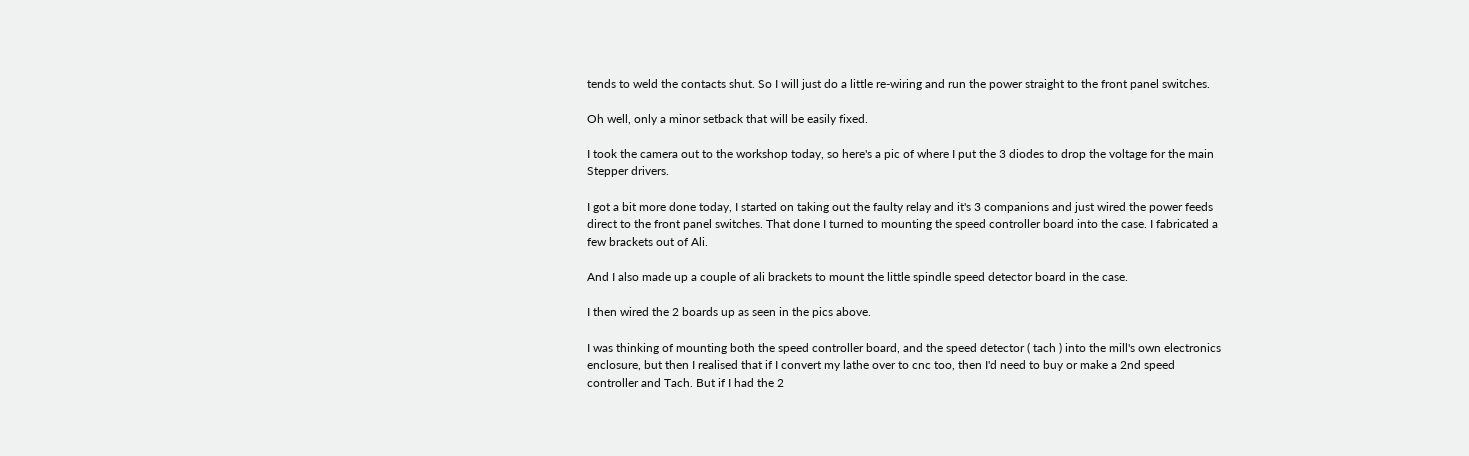tends to weld the contacts shut. So I will just do a little re-wiring and run the power straight to the front panel switches.

Oh well, only a minor setback that will be easily fixed.

I took the camera out to the workshop today, so here's a pic of where I put the 3 diodes to drop the voltage for the main Stepper drivers.

I got a bit more done today, I started on taking out the faulty relay and it's 3 companions and just wired the power feeds direct to the front panel switches. That done I turned to mounting the speed controller board into the case. I fabricated a few brackets out of Ali.

And I also made up a couple of ali brackets to mount the little spindle speed detector board in the case.

I then wired the 2 boards up as seen in the pics above.

I was thinking of mounting both the speed controller board, and the speed detector ( tach ) into the mill's own electronics enclosure, but then I realised that if I convert my lathe over to cnc too, then I'd need to buy or make a 2nd speed controller and Tach. But if I had the 2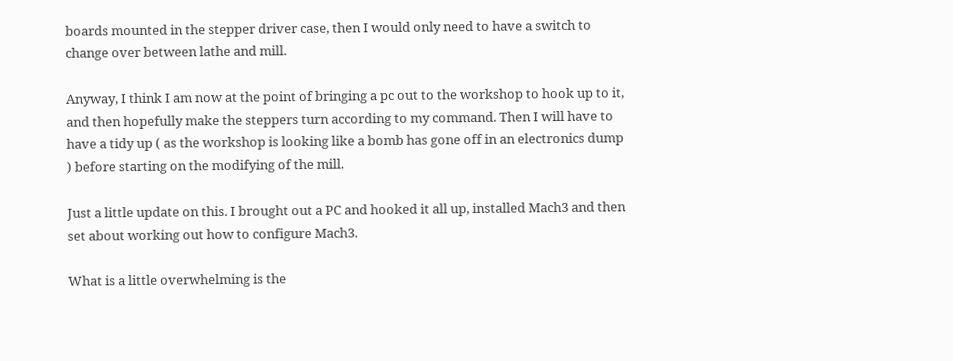boards mounted in the stepper driver case, then I would only need to have a switch to change over between lathe and mill.

Anyway, I think I am now at the point of bringing a pc out to the workshop to hook up to it, and then hopefully make the steppers turn according to my command. Then I will have to have a tidy up ( as the workshop is looking like a bomb has gone off in an electronics dump ) before starting on the modifying of the mill.

Just a little update on this. I brought out a PC and hooked it all up, installed Mach3 and then set about working out how to configure Mach3.

What is a little overwhelming is the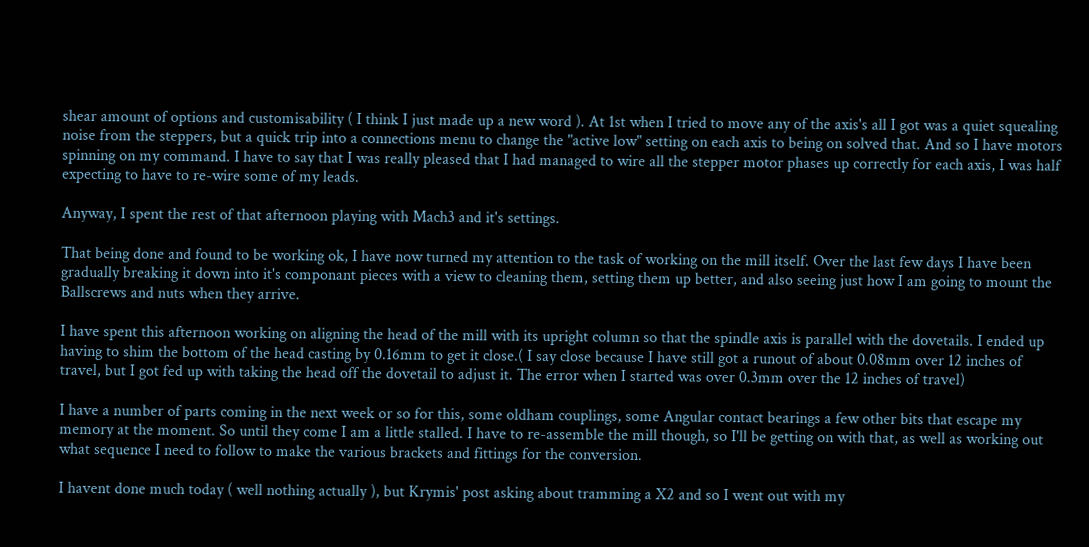shear amount of options and customisability ( I think I just made up a new word ). At 1st when I tried to move any of the axis's all I got was a quiet squealing noise from the steppers, but a quick trip into a connections menu to change the "active low" setting on each axis to being on solved that. And so I have motors spinning on my command. I have to say that I was really pleased that I had managed to wire all the stepper motor phases up correctly for each axis, I was half expecting to have to re-wire some of my leads.

Anyway, I spent the rest of that afternoon playing with Mach3 and it's settings.

That being done and found to be working ok, I have now turned my attention to the task of working on the mill itself. Over the last few days I have been gradually breaking it down into it's componant pieces with a view to cleaning them, setting them up better, and also seeing just how I am going to mount the Ballscrews and nuts when they arrive.

I have spent this afternoon working on aligning the head of the mill with its upright column so that the spindle axis is parallel with the dovetails. I ended up having to shim the bottom of the head casting by 0.16mm to get it close.( I say close because I have still got a runout of about 0.08mm over 12 inches of travel, but I got fed up with taking the head off the dovetail to adjust it. The error when I started was over 0.3mm over the 12 inches of travel)

I have a number of parts coming in the next week or so for this, some oldham couplings, some Angular contact bearings a few other bits that escape my memory at the moment. So until they come I am a little stalled. I have to re-assemble the mill though, so I'll be getting on with that, as well as working out what sequence I need to follow to make the various brackets and fittings for the conversion.

I havent done much today ( well nothing actually ), but Krymis' post asking about tramming a X2 and so I went out with my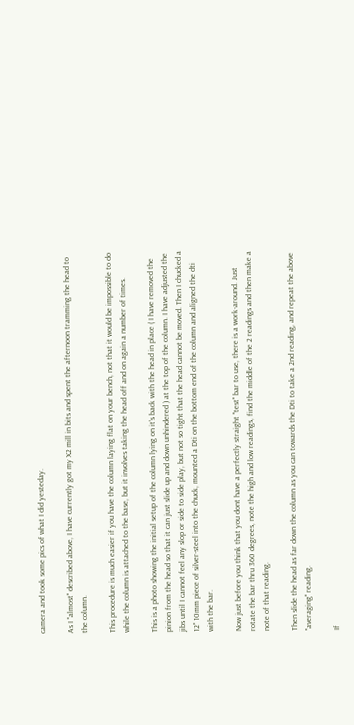camera and took some pics of what I did yesteday.

As I "almost" described above, I have currently got my X2 mill in bits and spent the afternoon tramming the head to the column.

This procedure is much easier if you have the column laying flat on your bench, not that it would be impossible to do while the column is attached to the base, but it involves taking the head off and on again a number of times.

This is a photo showing the initial setup of the column lying on it's back with the head in place ( I have removed the pinion from the head so that it can just slide up and down unhindered ) at the top of the column. I have adjusted the jibs until I cannot feel any slop or side to side play, but not so tight that the head cannot be moved. Then I chucked a 12" 10mm piece of silver-steel into the chuck, mounted a Dti on the bottom end of the column and aligned the dti with the bar.

Now just before you think that you dont have a perfectly straight "test" bar to use, there is a work-around. Just rotate the bar thru 360 degrees, note the high and low readings, find the middle of the 2 readings and then make a note of that reading.

Then slide the head as far down the column as you can towards the Dti to take a 2nd reading, and repeat the above "averaging" reading.

If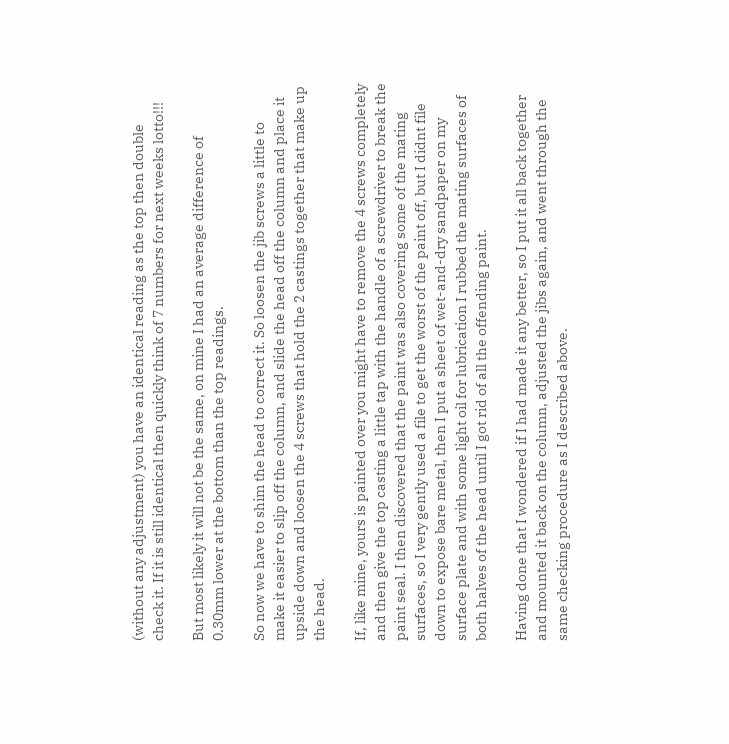(without any adjustment) you have an identical reading as the top then double check it. If it is still identical then quickly think of 7 numbers for next weeks lotto!!!

But most likely it will not be the same, on mine I had an average difference of 0.30mm lower at the bottom than the top readings.

So now we have to shim the head to correct it. So loosen the jib screws a little to make it easier to slip off the column, and slide the head off the column and place it upside down and loosen the 4 screws that hold the 2 castings together that make up the head.

If, like mine, yours is painted over you might have to remove the 4 screws completely and then give the top casting a little tap with the handle of a screwdriver to break the paint seal. I then discovered that the paint was also covering some of the mating surfaces, so I very gently used a file to get the worst of the paint off, but I didnt file down to expose bare metal, then I put a sheet of wet-and-dry sandpaper on my surface plate and with some light oil for lubrication I rubbed the mating surfaces of both halves of the head until I got rid of all the offending paint.

Having done that I wondered if I had made it any better, so I put it all back together and mounted it back on the column, adjusted the jibs again, and went through the same checking procedure as I described above.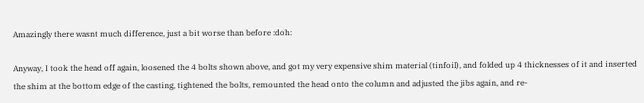Amazingly there wasnt much difference, just a bit worse than before :doh:

Anyway, I took the head off again, loosened the 4 bolts shown above, and got my very expensive shim material (tinfoil), and folded up 4 thicknesses of it and inserted the shim at the bottom edge of the casting, tightened the bolts, remounted the head onto the column and adjusted the jibs again, and re-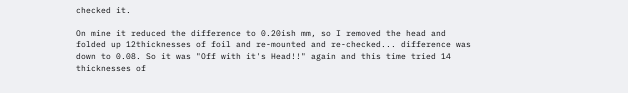checked it.

On mine it reduced the difference to 0.20ish mm, so I removed the head and folded up 12thicknesses of foil and re-mounted and re-checked... difference was down to 0.08. So it was "Off with it's Head!!" again and this time tried 14 thicknesses of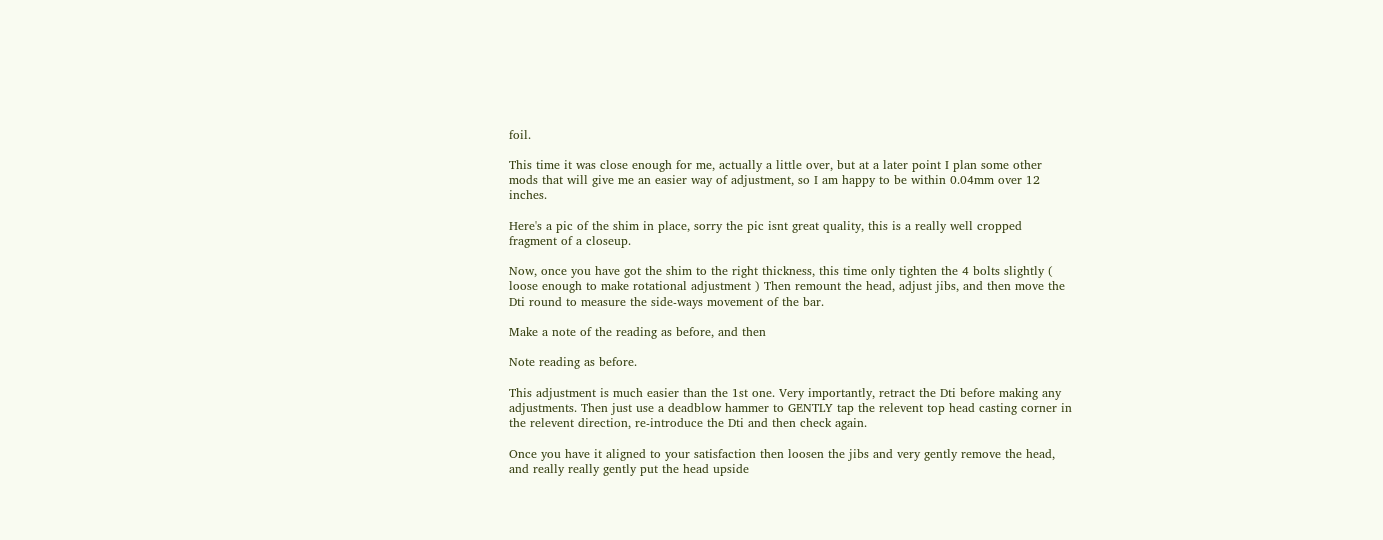foil.

This time it was close enough for me, actually a little over, but at a later point I plan some other mods that will give me an easier way of adjustment, so I am happy to be within 0.04mm over 12 inches.

Here's a pic of the shim in place, sorry the pic isnt great quality, this is a really well cropped fragment of a closeup.

Now, once you have got the shim to the right thickness, this time only tighten the 4 bolts slightly ( loose enough to make rotational adjustment ) Then remount the head, adjust jibs, and then move the Dti round to measure the side-ways movement of the bar.

Make a note of the reading as before, and then

Note reading as before.

This adjustment is much easier than the 1st one. Very importantly, retract the Dti before making any adjustments. Then just use a deadblow hammer to GENTLY tap the relevent top head casting corner in the relevent direction, re-introduce the Dti and then check again.

Once you have it aligned to your satisfaction then loosen the jibs and very gently remove the head, and really really gently put the head upside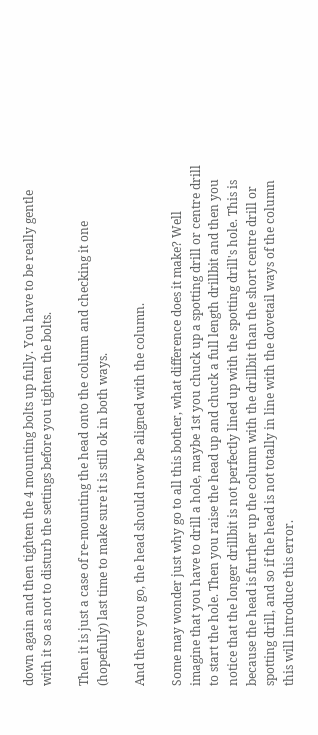down again and then tighten the 4 mounting bolts up fully. You have to be really gentle with it so as not to disturb the settings before you tighten the bolts.

Then it is just a case of re-mounting the head onto the column and checking it one (hopefully) last time to make sure it is still ok in both ways.

And there you go, the head should now be aligned with the column.

Some may wonder just why go to all this bother, what difference does it make? Well imagine that you have to drill a hole, maybe 1st you chuck up a spotting drill or centre drill to start the hole. Then you raise the head up and chuck a full length drillbit and then you notice that the longer drillbit is not perfectly lined up with the spotting drill's hole. This is because the head is further up the column with the drillbit than the short centre drill or spotting drill, and so if the head is not totally in line with the dovetail ways of the column this will introduce this error.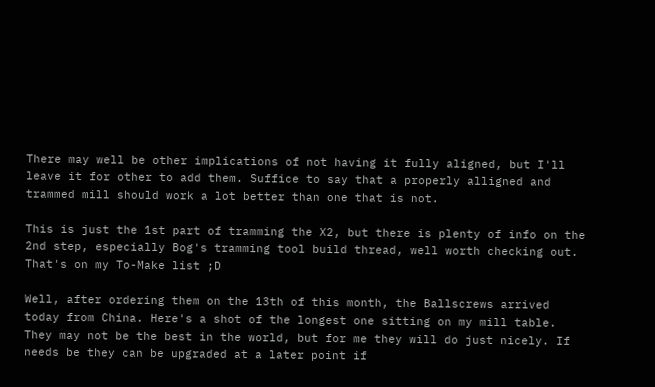There may well be other implications of not having it fully aligned, but I'll leave it for other to add them. Suffice to say that a properly alligned and trammed mill should work a lot better than one that is not.

This is just the 1st part of tramming the X2, but there is plenty of info on the 2nd step, especially Bog's tramming tool build thread, well worth checking out. That's on my To-Make list ;D

Well, after ordering them on the 13th of this month, the Ballscrews arrived today from China. Here's a shot of the longest one sitting on my mill table. They may not be the best in the world, but for me they will do just nicely. If needs be they can be upgraded at a later point if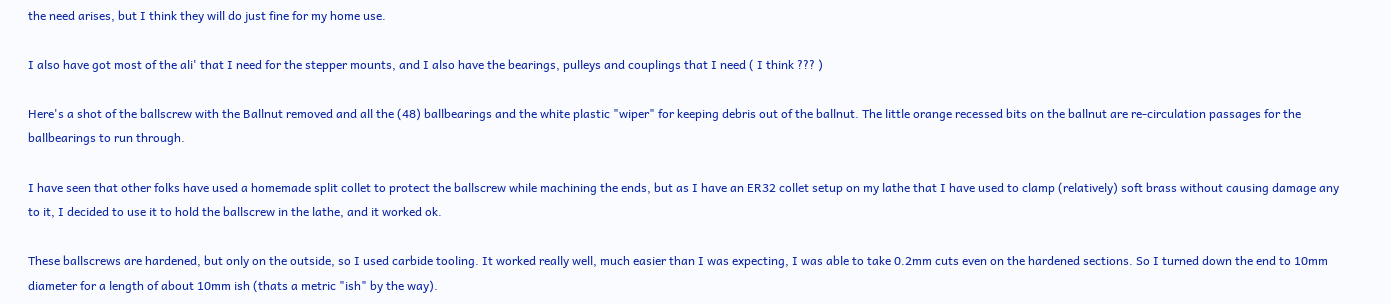the need arises, but I think they will do just fine for my home use.

I also have got most of the ali' that I need for the stepper mounts, and I also have the bearings, pulleys and couplings that I need ( I think ??? )

Here's a shot of the ballscrew with the Ballnut removed and all the (48) ballbearings and the white plastic "wiper" for keeping debris out of the ballnut. The little orange recessed bits on the ballnut are re-circulation passages for the ballbearings to run through.

I have seen that other folks have used a homemade split collet to protect the ballscrew while machining the ends, but as I have an ER32 collet setup on my lathe that I have used to clamp (relatively) soft brass without causing damage any to it, I decided to use it to hold the ballscrew in the lathe, and it worked ok.

These ballscrews are hardened, but only on the outside, so I used carbide tooling. It worked really well, much easier than I was expecting, I was able to take 0.2mm cuts even on the hardened sections. So I turned down the end to 10mm diameter for a length of about 10mm ish (thats a metric "ish" by the way).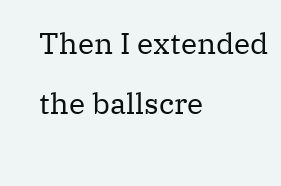Then I extended the ballscre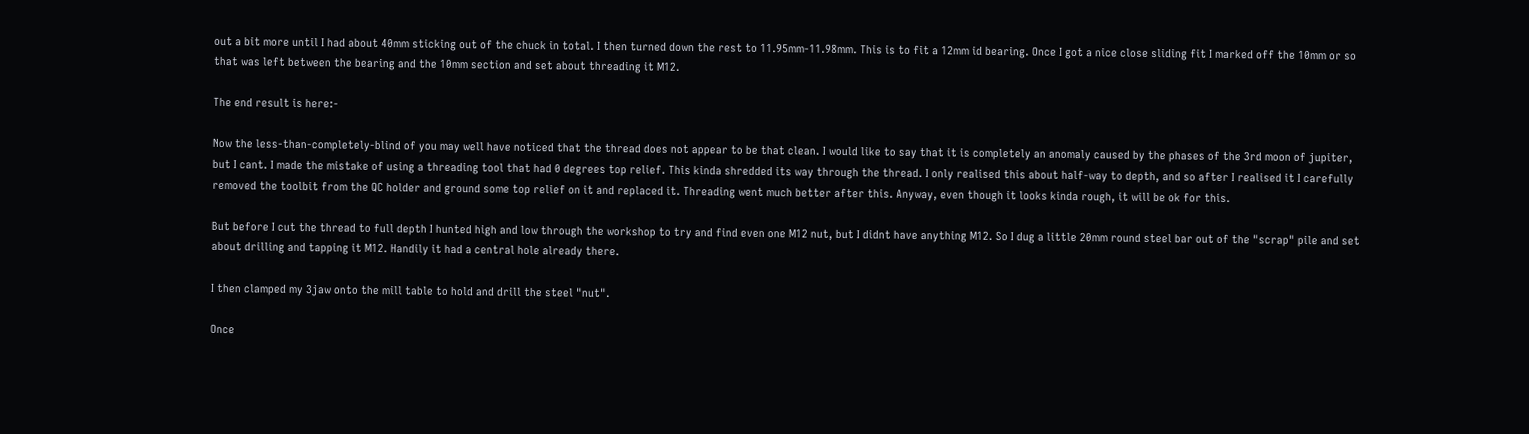out a bit more until I had about 40mm sticking out of the chuck in total. I then turned down the rest to 11.95mm-11.98mm. This is to fit a 12mm id bearing. Once I got a nice close sliding fit I marked off the 10mm or so that was left between the bearing and the 10mm section and set about threading it M12.

The end result is here:-

Now the less-than-completely-blind of you may well have noticed that the thread does not appear to be that clean. I would like to say that it is completely an anomaly caused by the phases of the 3rd moon of jupiter, but I cant. I made the mistake of using a threading tool that had 0 degrees top relief. This kinda shredded its way through the thread. I only realised this about half-way to depth, and so after I realised it I carefully removed the toolbit from the QC holder and ground some top relief on it and replaced it. Threading went much better after this. Anyway, even though it looks kinda rough, it will be ok for this.

But before I cut the thread to full depth I hunted high and low through the workshop to try and find even one M12 nut, but I didnt have anything M12. So I dug a little 20mm round steel bar out of the "scrap" pile and set about drilling and tapping it M12. Handily it had a central hole already there.

I then clamped my 3jaw onto the mill table to hold and drill the steel "nut".

Once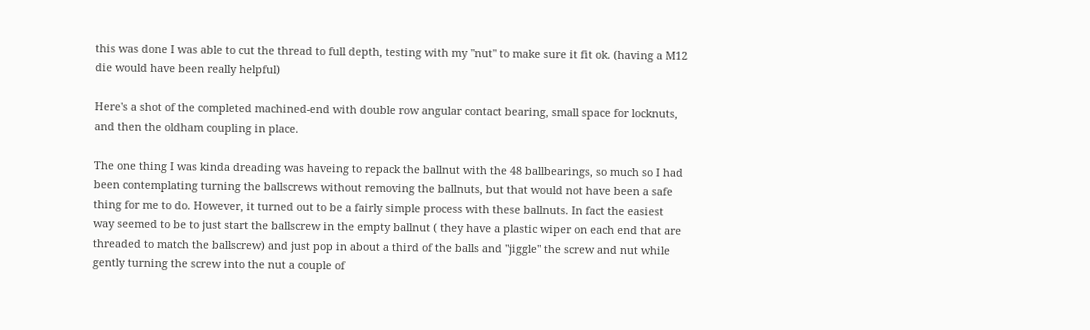this was done I was able to cut the thread to full depth, testing with my "nut" to make sure it fit ok. (having a M12 die would have been really helpful)

Here's a shot of the completed machined-end with double row angular contact bearing, small space for locknuts, and then the oldham coupling in place.

The one thing I was kinda dreading was haveing to repack the ballnut with the 48 ballbearings, so much so I had been contemplating turning the ballscrews without removing the ballnuts, but that would not have been a safe thing for me to do. However, it turned out to be a fairly simple process with these ballnuts. In fact the easiest way seemed to be to just start the ballscrew in the empty ballnut ( they have a plastic wiper on each end that are threaded to match the ballscrew) and just pop in about a third of the balls and "jiggle" the screw and nut while gently turning the screw into the nut a couple of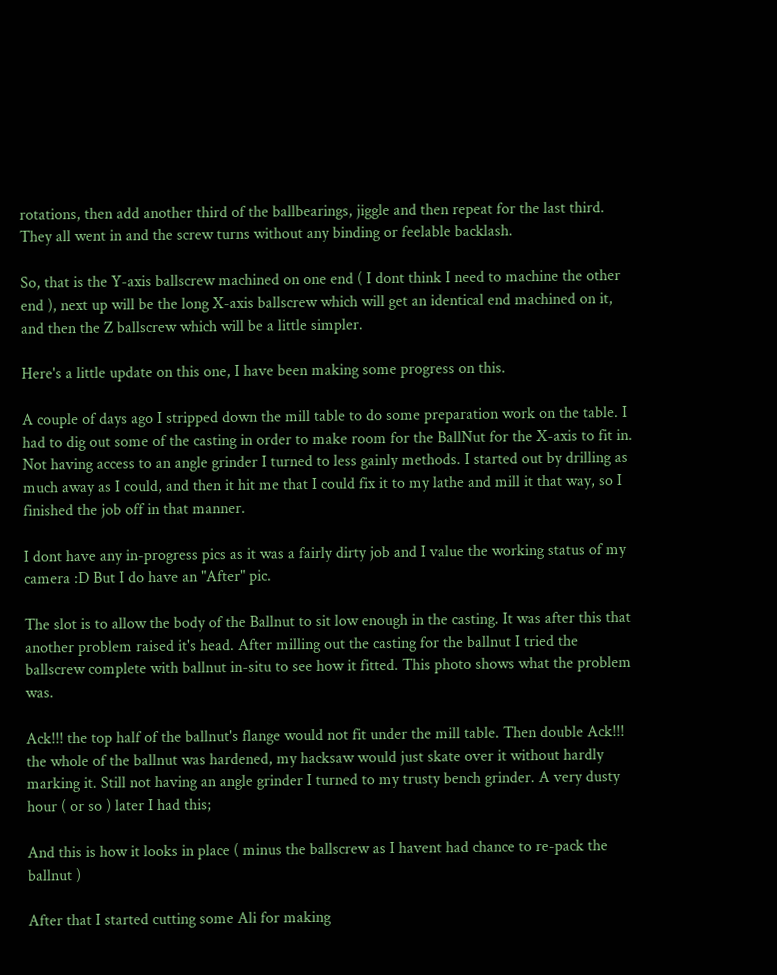rotations, then add another third of the ballbearings, jiggle and then repeat for the last third. They all went in and the screw turns without any binding or feelable backlash.

So, that is the Y-axis ballscrew machined on one end ( I dont think I need to machine the other end ), next up will be the long X-axis ballscrew which will get an identical end machined on it, and then the Z ballscrew which will be a little simpler.

Here's a little update on this one, I have been making some progress on this.

A couple of days ago I stripped down the mill table to do some preparation work on the table. I had to dig out some of the casting in order to make room for the BallNut for the X-axis to fit in. Not having access to an angle grinder I turned to less gainly methods. I started out by drilling as much away as I could, and then it hit me that I could fix it to my lathe and mill it that way, so I finished the job off in that manner.

I dont have any in-progress pics as it was a fairly dirty job and I value the working status of my camera :D But I do have an "After" pic.

The slot is to allow the body of the Ballnut to sit low enough in the casting. It was after this that another problem raised it's head. After milling out the casting for the ballnut I tried the ballscrew complete with ballnut in-situ to see how it fitted. This photo shows what the problem was.

Ack!!! the top half of the ballnut's flange would not fit under the mill table. Then double Ack!!! the whole of the ballnut was hardened, my hacksaw would just skate over it without hardly marking it. Still not having an angle grinder I turned to my trusty bench grinder. A very dusty hour ( or so ) later I had this;

And this is how it looks in place ( minus the ballscrew as I havent had chance to re-pack the ballnut )

After that I started cutting some Ali for making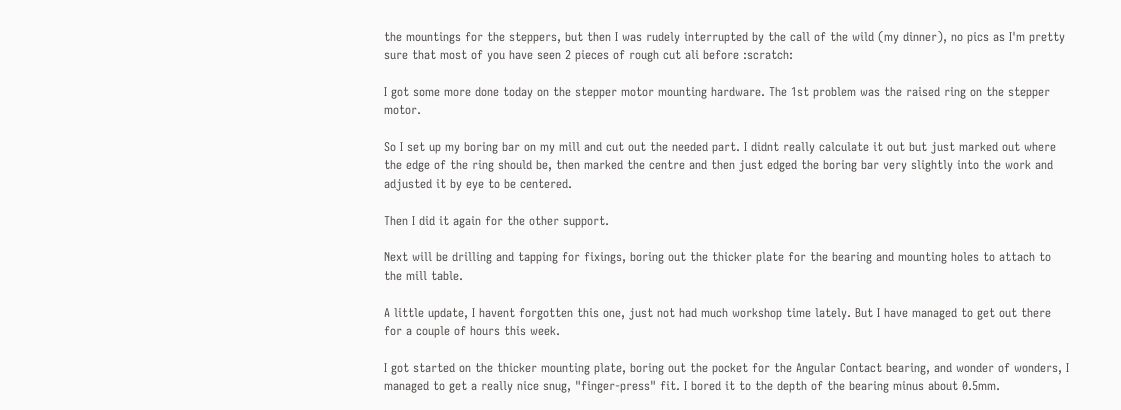the mountings for the steppers, but then I was rudely interrupted by the call of the wild (my dinner), no pics as I'm pretty sure that most of you have seen 2 pieces of rough cut ali before :scratch:

I got some more done today on the stepper motor mounting hardware. The 1st problem was the raised ring on the stepper motor.

So I set up my boring bar on my mill and cut out the needed part. I didnt really calculate it out but just marked out where the edge of the ring should be, then marked the centre and then just edged the boring bar very slightly into the work and adjusted it by eye to be centered.

Then I did it again for the other support.

Next will be drilling and tapping for fixings, boring out the thicker plate for the bearing and mounting holes to attach to the mill table.

A little update, I havent forgotten this one, just not had much workshop time lately. But I have managed to get out there for a couple of hours this week.

I got started on the thicker mounting plate, boring out the pocket for the Angular Contact bearing, and wonder of wonders, I managed to get a really nice snug, "finger-press" fit. I bored it to the depth of the bearing minus about 0.5mm.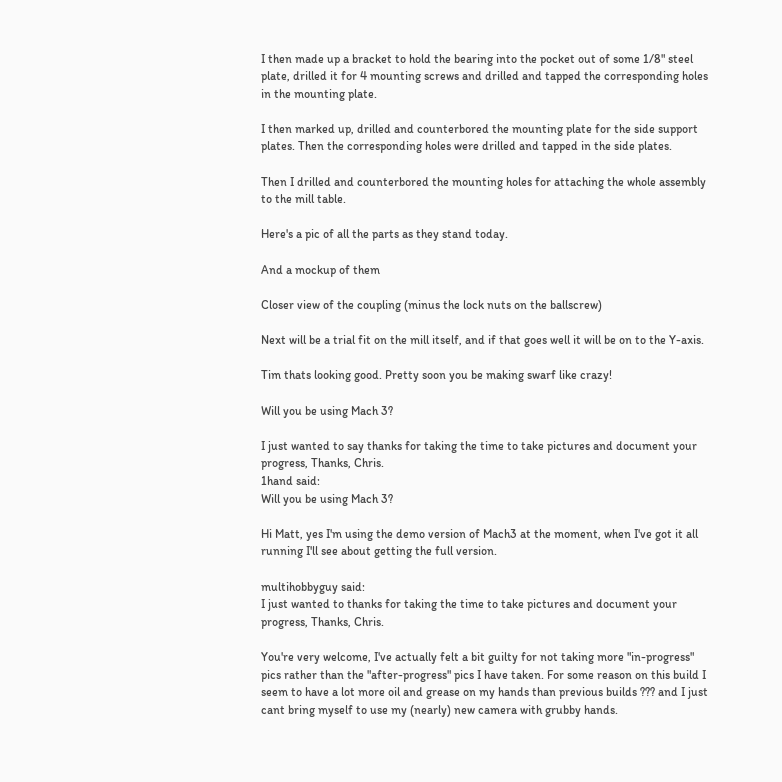I then made up a bracket to hold the bearing into the pocket out of some 1/8" steel plate, drilled it for 4 mounting screws and drilled and tapped the corresponding holes in the mounting plate.

I then marked up, drilled and counterbored the mounting plate for the side support plates. Then the corresponding holes were drilled and tapped in the side plates.

Then I drilled and counterbored the mounting holes for attaching the whole assembly to the mill table.

Here's a pic of all the parts as they stand today.

And a mockup of them

Closer view of the coupling (minus the lock nuts on the ballscrew)

Next will be a trial fit on the mill itself, and if that goes well it will be on to the Y-axis.

Tim thats looking good. Pretty soon you be making swarf like crazy!

Will you be using Mach 3?

I just wanted to say thanks for taking the time to take pictures and document your progress, Thanks, Chris.
1hand said:
Will you be using Mach 3?

Hi Matt, yes I'm using the demo version of Mach3 at the moment, when I've got it all running I'll see about getting the full version.

multihobbyguy said:
I just wanted to thanks for taking the time to take pictures and document your progress, Thanks, Chris.

You're very welcome, I've actually felt a bit guilty for not taking more "in-progress" pics rather than the "after-progress" pics I have taken. For some reason on this build I seem to have a lot more oil and grease on my hands than previous builds ??? and I just cant bring myself to use my (nearly) new camera with grubby hands.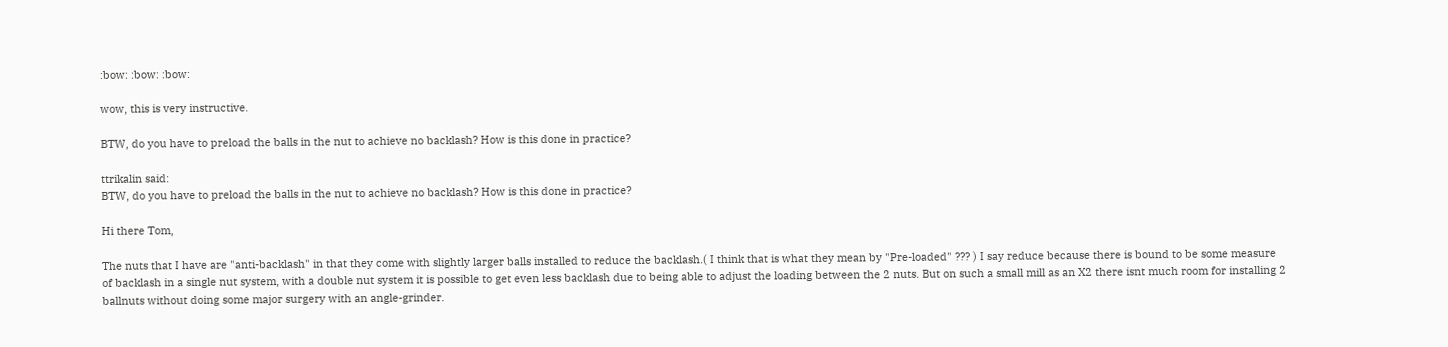:bow: :bow: :bow:

wow, this is very instructive.

BTW, do you have to preload the balls in the nut to achieve no backlash? How is this done in practice?

ttrikalin said:
BTW, do you have to preload the balls in the nut to achieve no backlash? How is this done in practice?

Hi there Tom,

The nuts that I have are "anti-backlash" in that they come with slightly larger balls installed to reduce the backlash.( I think that is what they mean by "Pre-loaded" ??? ) I say reduce because there is bound to be some measure of backlash in a single nut system, with a double nut system it is possible to get even less backlash due to being able to adjust the loading between the 2 nuts. But on such a small mill as an X2 there isnt much room for installing 2 ballnuts without doing some major surgery with an angle-grinder.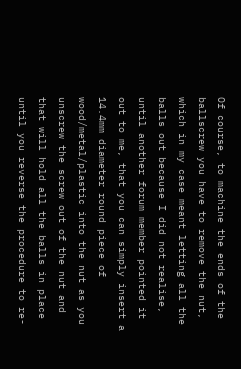Of course, to machine the ends of the ballscrew you have to remove the nut, which in my case meant letting all the balls out because I did not realise, until another forum member pointed it out to me, that you can simply insert a 14.4mm diameter round piece of wood/metal/plastic into the nut as you unscrew the screw out of the nut and that will hold all the balls in place until you reverse the procedure to re-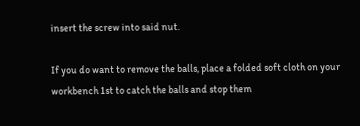insert the screw into said nut.

If you do want to remove the balls, place a folded soft cloth on your workbench 1st to catch the balls and stop them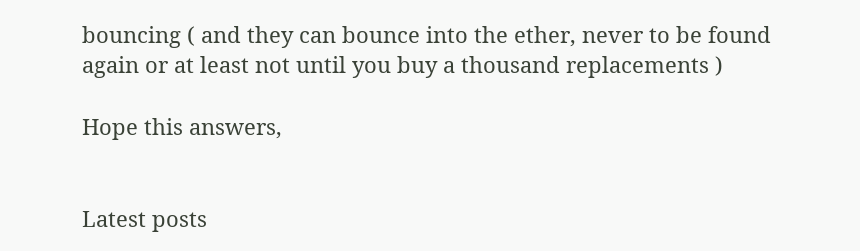bouncing ( and they can bounce into the ether, never to be found again or at least not until you buy a thousand replacements )

Hope this answers,


Latest posts